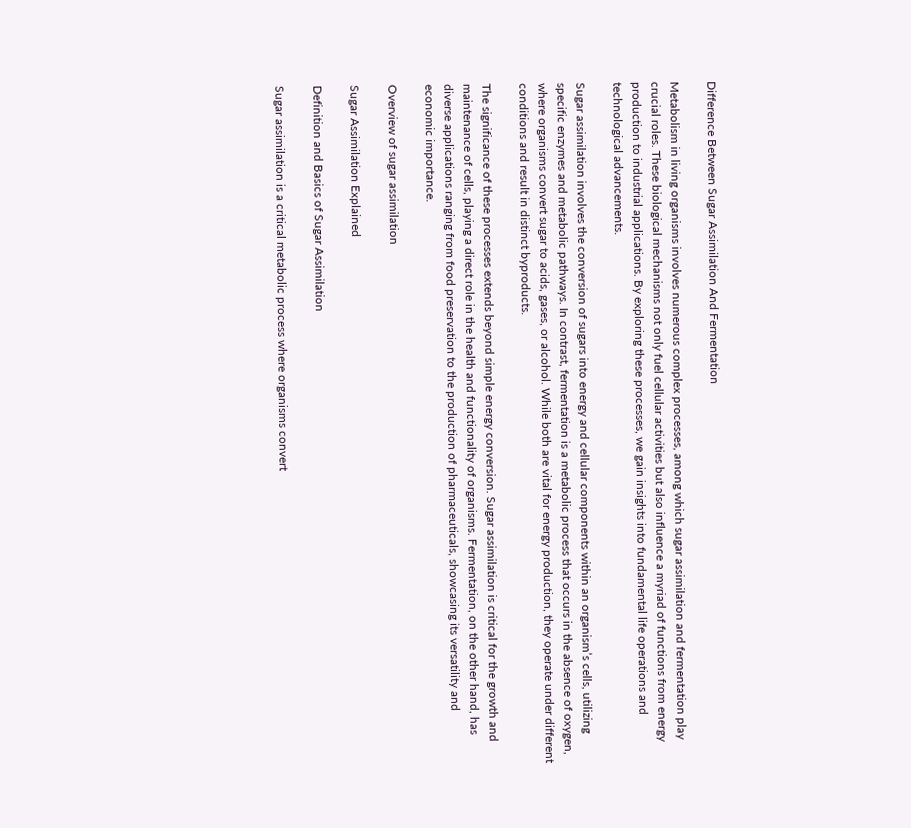Difference Between Sugar Assimilation And Fermentation

Metabolism in living organisms involves numerous complex processes, among which sugar assimilation and fermentation play crucial roles. These biological mechanisms not only fuel cellular activities but also influence a myriad of functions from energy production to industrial applications. By exploring these processes, we gain insights into fundamental life operations and technological advancements.

Sugar assimilation involves the conversion of sugars into energy and cellular components within an organism’s cells, utilizing specific enzymes and metabolic pathways. In contrast, fermentation is a metabolic process that occurs in the absence of oxygen, where organisms convert sugar to acids, gases, or alcohol. While both are vital for energy production, they operate under different conditions and result in distinct byproducts.

The significance of these processes extends beyond simple energy conversion. Sugar assimilation is critical for the growth and maintenance of cells, playing a direct role in the health and functionality of organisms. Fermentation, on the other hand, has diverse applications ranging from food preservation to the production of pharmaceuticals, showcasing its versatility and economic importance.

Overview of sugar assimilation

Sugar Assimilation Explained

Definition and Basics of Sugar Assimilation

Sugar assimilation is a critical metabolic process where organisms convert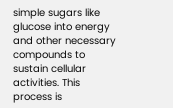simple sugars like glucose into energy and other necessary compounds to sustain cellular activities. This process is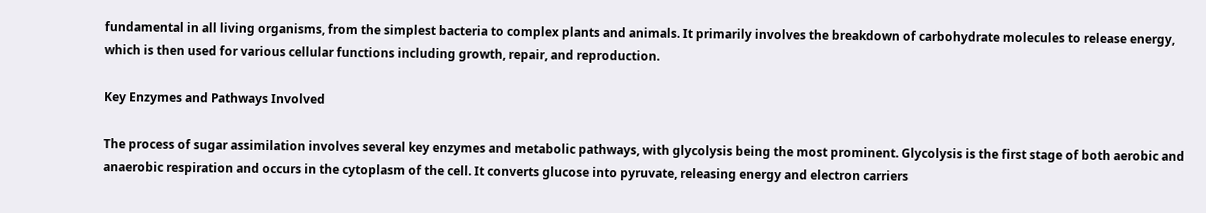fundamental in all living organisms, from the simplest bacteria to complex plants and animals. It primarily involves the breakdown of carbohydrate molecules to release energy, which is then used for various cellular functions including growth, repair, and reproduction.

Key Enzymes and Pathways Involved

The process of sugar assimilation involves several key enzymes and metabolic pathways, with glycolysis being the most prominent. Glycolysis is the first stage of both aerobic and anaerobic respiration and occurs in the cytoplasm of the cell. It converts glucose into pyruvate, releasing energy and electron carriers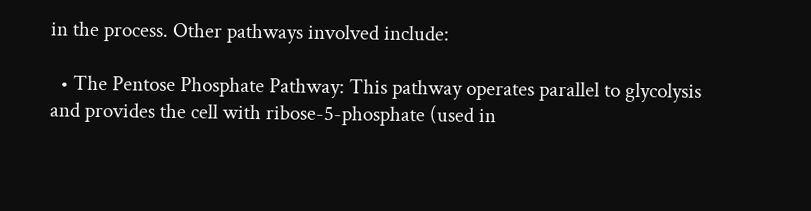in the process. Other pathways involved include:

  • The Pentose Phosphate Pathway: This pathway operates parallel to glycolysis and provides the cell with ribose-5-phosphate (used in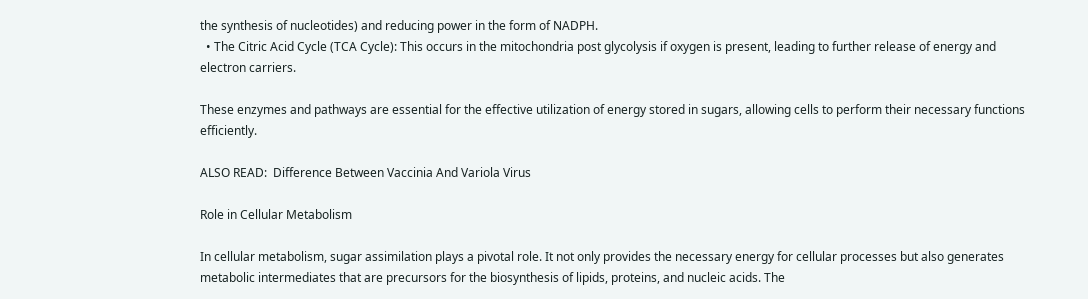the synthesis of nucleotides) and reducing power in the form of NADPH.
  • The Citric Acid Cycle (TCA Cycle): This occurs in the mitochondria post glycolysis if oxygen is present, leading to further release of energy and electron carriers.

These enzymes and pathways are essential for the effective utilization of energy stored in sugars, allowing cells to perform their necessary functions efficiently.

ALSO READ:  Difference Between Vaccinia And Variola Virus

Role in Cellular Metabolism

In cellular metabolism, sugar assimilation plays a pivotal role. It not only provides the necessary energy for cellular processes but also generates metabolic intermediates that are precursors for the biosynthesis of lipids, proteins, and nucleic acids. The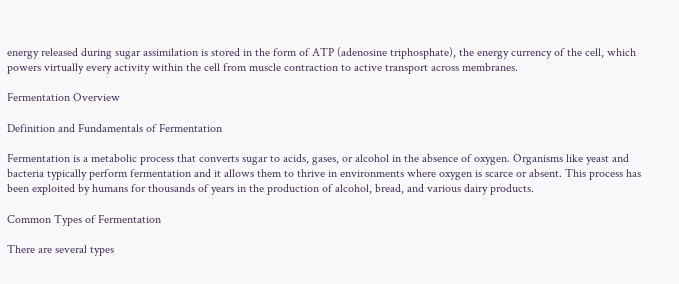energy released during sugar assimilation is stored in the form of ATP (adenosine triphosphate), the energy currency of the cell, which powers virtually every activity within the cell from muscle contraction to active transport across membranes.

Fermentation Overview

Definition and Fundamentals of Fermentation

Fermentation is a metabolic process that converts sugar to acids, gases, or alcohol in the absence of oxygen. Organisms like yeast and bacteria typically perform fermentation and it allows them to thrive in environments where oxygen is scarce or absent. This process has been exploited by humans for thousands of years in the production of alcohol, bread, and various dairy products.

Common Types of Fermentation

There are several types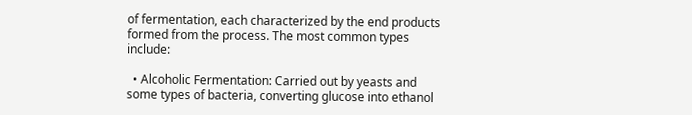of fermentation, each characterized by the end products formed from the process. The most common types include:

  • Alcoholic Fermentation: Carried out by yeasts and some types of bacteria, converting glucose into ethanol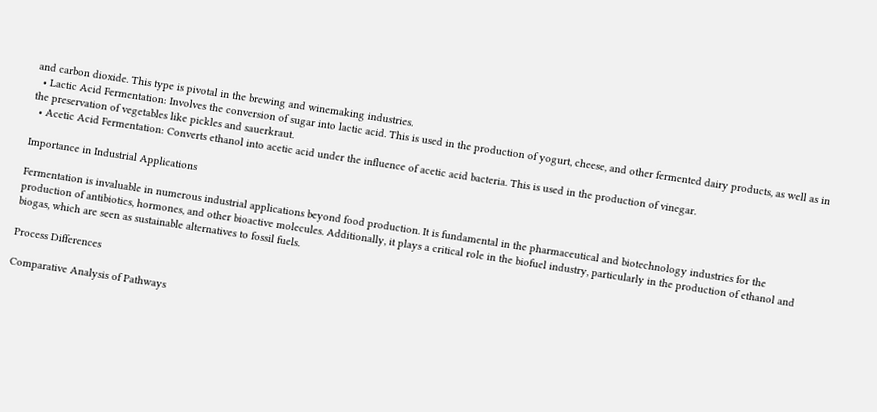and carbon dioxide. This type is pivotal in the brewing and winemaking industries.
  • Lactic Acid Fermentation: Involves the conversion of sugar into lactic acid. This is used in the production of yogurt, cheese, and other fermented dairy products, as well as in the preservation of vegetables like pickles and sauerkraut.
  • Acetic Acid Fermentation: Converts ethanol into acetic acid under the influence of acetic acid bacteria. This is used in the production of vinegar.

Importance in Industrial Applications

Fermentation is invaluable in numerous industrial applications beyond food production. It is fundamental in the pharmaceutical and biotechnology industries for the production of antibiotics, hormones, and other bioactive molecules. Additionally, it plays a critical role in the biofuel industry, particularly in the production of ethanol and biogas, which are seen as sustainable alternatives to fossil fuels.

Process Differences

Comparative Analysis of Pathways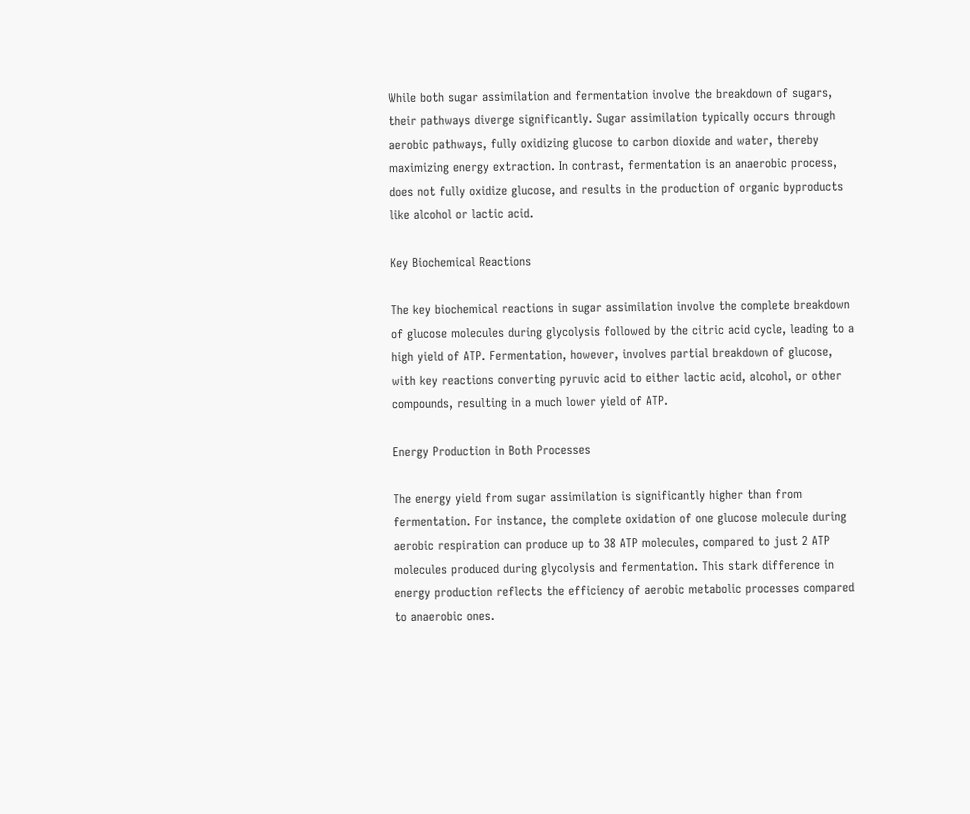While both sugar assimilation and fermentation involve the breakdown of sugars, their pathways diverge significantly. Sugar assimilation typically occurs through aerobic pathways, fully oxidizing glucose to carbon dioxide and water, thereby maximizing energy extraction. In contrast, fermentation is an anaerobic process, does not fully oxidize glucose, and results in the production of organic byproducts like alcohol or lactic acid.

Key Biochemical Reactions

The key biochemical reactions in sugar assimilation involve the complete breakdown of glucose molecules during glycolysis followed by the citric acid cycle, leading to a high yield of ATP. Fermentation, however, involves partial breakdown of glucose, with key reactions converting pyruvic acid to either lactic acid, alcohol, or other compounds, resulting in a much lower yield of ATP.

Energy Production in Both Processes

The energy yield from sugar assimilation is significantly higher than from fermentation. For instance, the complete oxidation of one glucose molecule during aerobic respiration can produce up to 38 ATP molecules, compared to just 2 ATP molecules produced during glycolysis and fermentation. This stark difference in energy production reflects the efficiency of aerobic metabolic processes compared to anaerobic ones.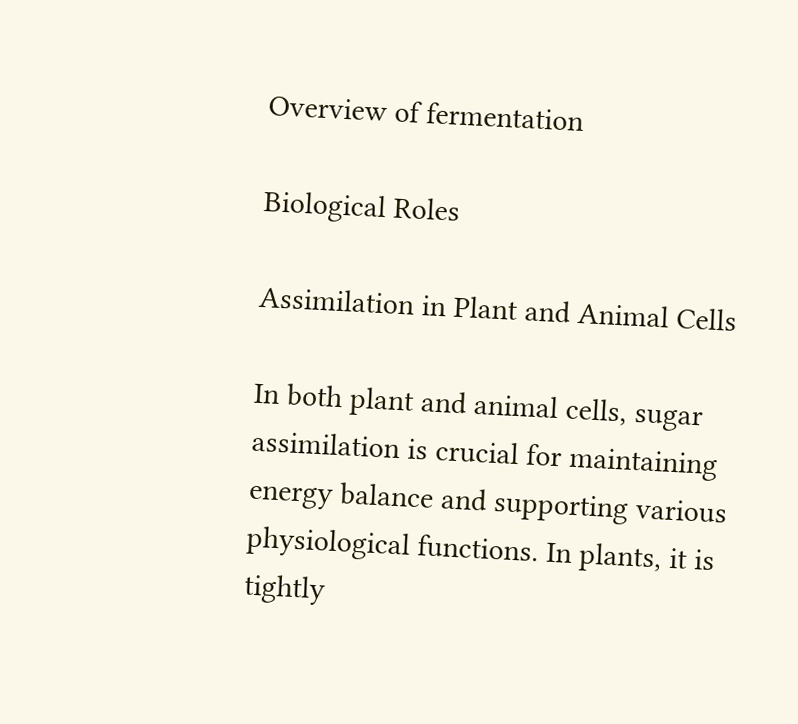Overview of fermentation

Biological Roles

Assimilation in Plant and Animal Cells

In both plant and animal cells, sugar assimilation is crucial for maintaining energy balance and supporting various physiological functions. In plants, it is tightly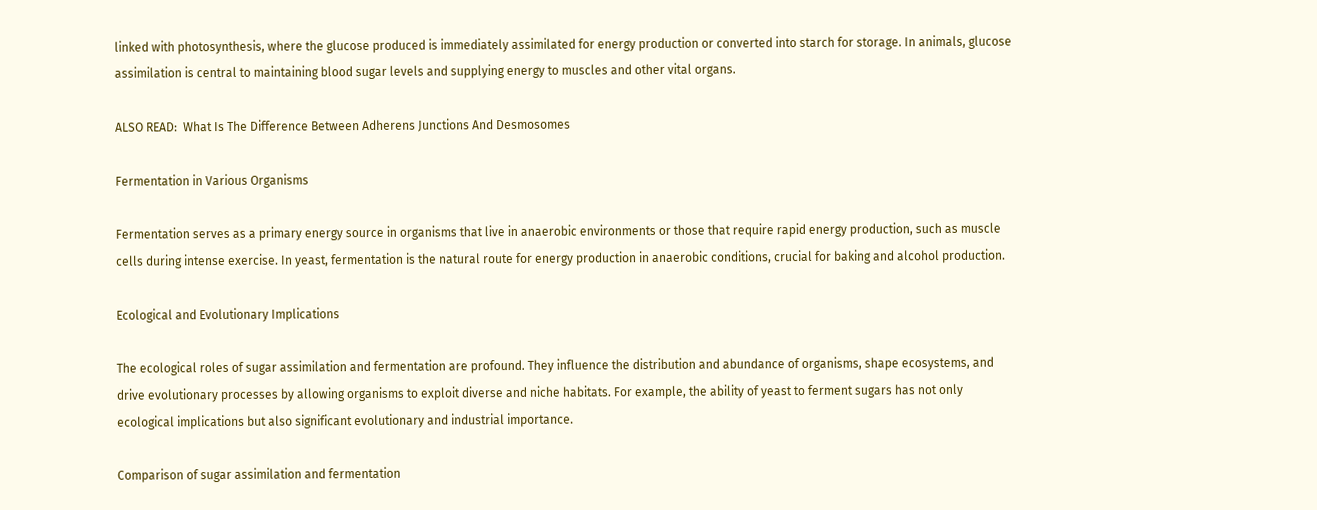linked with photosynthesis, where the glucose produced is immediately assimilated for energy production or converted into starch for storage. In animals, glucose assimilation is central to maintaining blood sugar levels and supplying energy to muscles and other vital organs.

ALSO READ:  What Is The Difference Between Adherens Junctions And Desmosomes

Fermentation in Various Organisms

Fermentation serves as a primary energy source in organisms that live in anaerobic environments or those that require rapid energy production, such as muscle cells during intense exercise. In yeast, fermentation is the natural route for energy production in anaerobic conditions, crucial for baking and alcohol production.

Ecological and Evolutionary Implications

The ecological roles of sugar assimilation and fermentation are profound. They influence the distribution and abundance of organisms, shape ecosystems, and drive evolutionary processes by allowing organisms to exploit diverse and niche habitats. For example, the ability of yeast to ferment sugars has not only ecological implications but also significant evolutionary and industrial importance.

Comparison of sugar assimilation and fermentation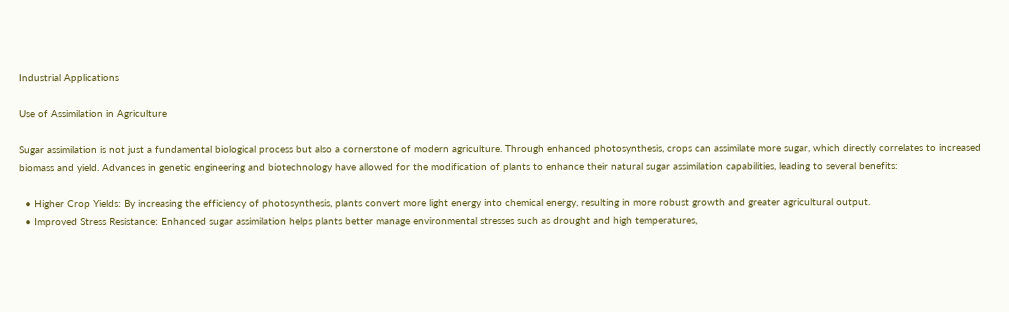Industrial Applications

Use of Assimilation in Agriculture

Sugar assimilation is not just a fundamental biological process but also a cornerstone of modern agriculture. Through enhanced photosynthesis, crops can assimilate more sugar, which directly correlates to increased biomass and yield. Advances in genetic engineering and biotechnology have allowed for the modification of plants to enhance their natural sugar assimilation capabilities, leading to several benefits:

  • Higher Crop Yields: By increasing the efficiency of photosynthesis, plants convert more light energy into chemical energy, resulting in more robust growth and greater agricultural output.
  • Improved Stress Resistance: Enhanced sugar assimilation helps plants better manage environmental stresses such as drought and high temperatures,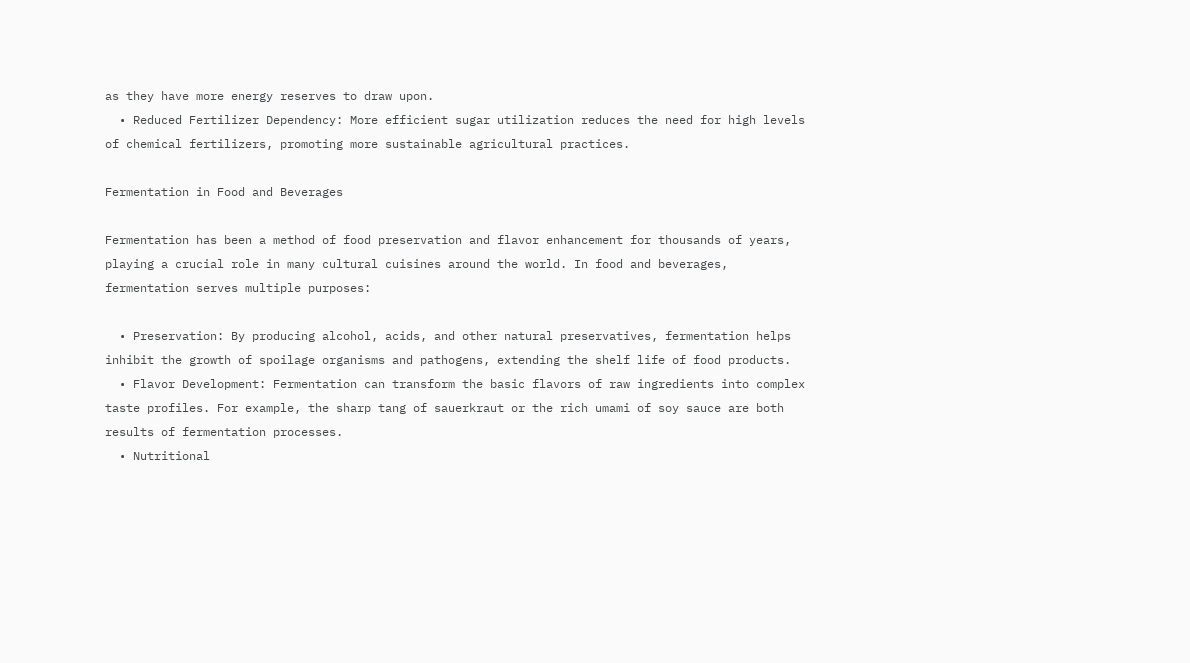as they have more energy reserves to draw upon.
  • Reduced Fertilizer Dependency: More efficient sugar utilization reduces the need for high levels of chemical fertilizers, promoting more sustainable agricultural practices.

Fermentation in Food and Beverages

Fermentation has been a method of food preservation and flavor enhancement for thousands of years, playing a crucial role in many cultural cuisines around the world. In food and beverages, fermentation serves multiple purposes:

  • Preservation: By producing alcohol, acids, and other natural preservatives, fermentation helps inhibit the growth of spoilage organisms and pathogens, extending the shelf life of food products.
  • Flavor Development: Fermentation can transform the basic flavors of raw ingredients into complex taste profiles. For example, the sharp tang of sauerkraut or the rich umami of soy sauce are both results of fermentation processes.
  • Nutritional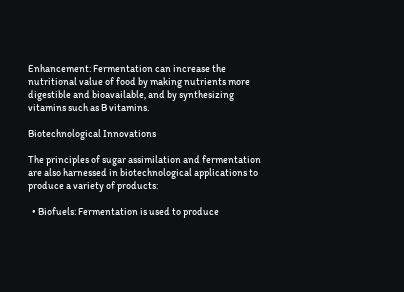Enhancement: Fermentation can increase the nutritional value of food by making nutrients more digestible and bioavailable, and by synthesizing vitamins such as B vitamins.

Biotechnological Innovations

The principles of sugar assimilation and fermentation are also harnessed in biotechnological applications to produce a variety of products:

  • Biofuels: Fermentation is used to produce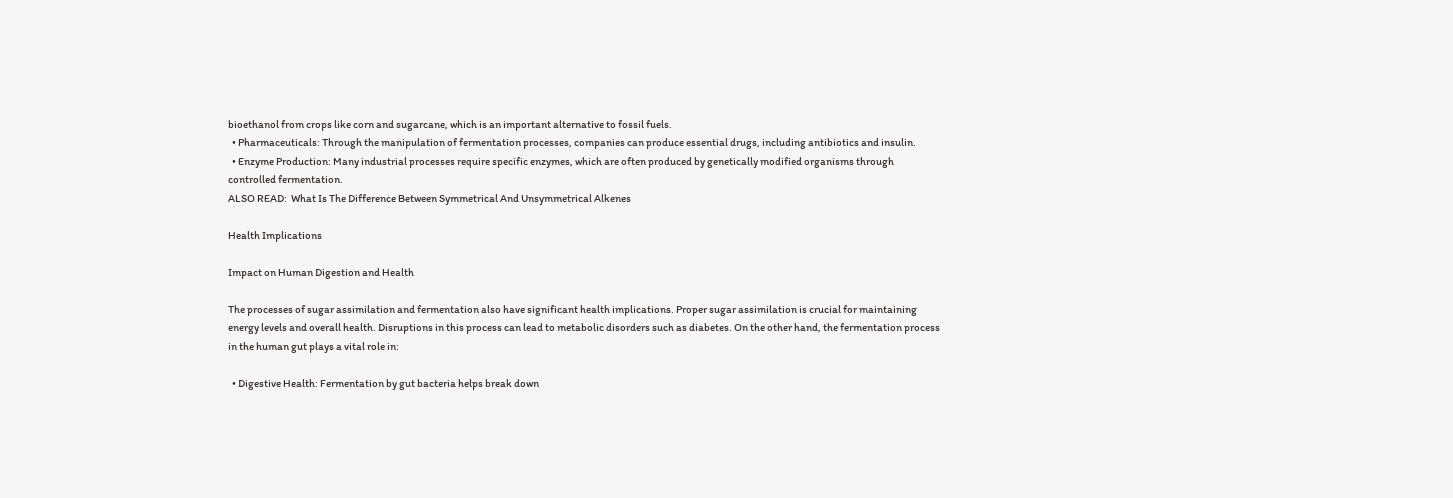bioethanol from crops like corn and sugarcane, which is an important alternative to fossil fuels.
  • Pharmaceuticals: Through the manipulation of fermentation processes, companies can produce essential drugs, including antibiotics and insulin.
  • Enzyme Production: Many industrial processes require specific enzymes, which are often produced by genetically modified organisms through controlled fermentation.
ALSO READ:  What Is The Difference Between Symmetrical And Unsymmetrical Alkenes

Health Implications

Impact on Human Digestion and Health

The processes of sugar assimilation and fermentation also have significant health implications. Proper sugar assimilation is crucial for maintaining energy levels and overall health. Disruptions in this process can lead to metabolic disorders such as diabetes. On the other hand, the fermentation process in the human gut plays a vital role in:

  • Digestive Health: Fermentation by gut bacteria helps break down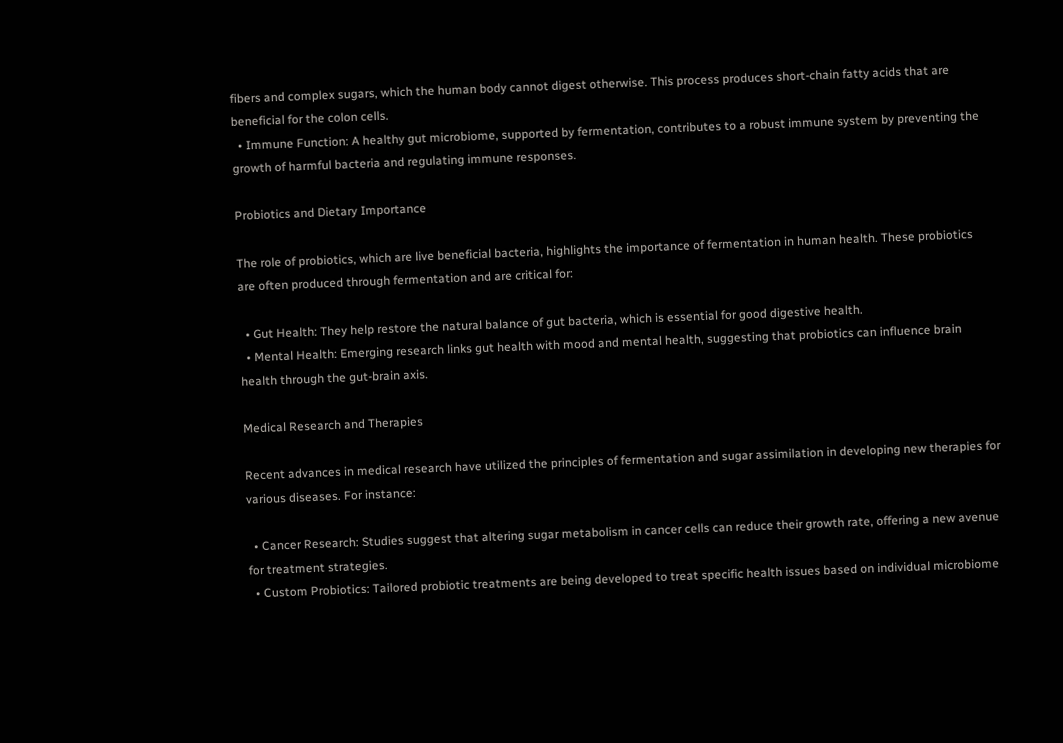fibers and complex sugars, which the human body cannot digest otherwise. This process produces short-chain fatty acids that are beneficial for the colon cells.
  • Immune Function: A healthy gut microbiome, supported by fermentation, contributes to a robust immune system by preventing the growth of harmful bacteria and regulating immune responses.

Probiotics and Dietary Importance

The role of probiotics, which are live beneficial bacteria, highlights the importance of fermentation in human health. These probiotics are often produced through fermentation and are critical for:

  • Gut Health: They help restore the natural balance of gut bacteria, which is essential for good digestive health.
  • Mental Health: Emerging research links gut health with mood and mental health, suggesting that probiotics can influence brain health through the gut-brain axis.

Medical Research and Therapies

Recent advances in medical research have utilized the principles of fermentation and sugar assimilation in developing new therapies for various diseases. For instance:

  • Cancer Research: Studies suggest that altering sugar metabolism in cancer cells can reduce their growth rate, offering a new avenue for treatment strategies.
  • Custom Probiotics: Tailored probiotic treatments are being developed to treat specific health issues based on individual microbiome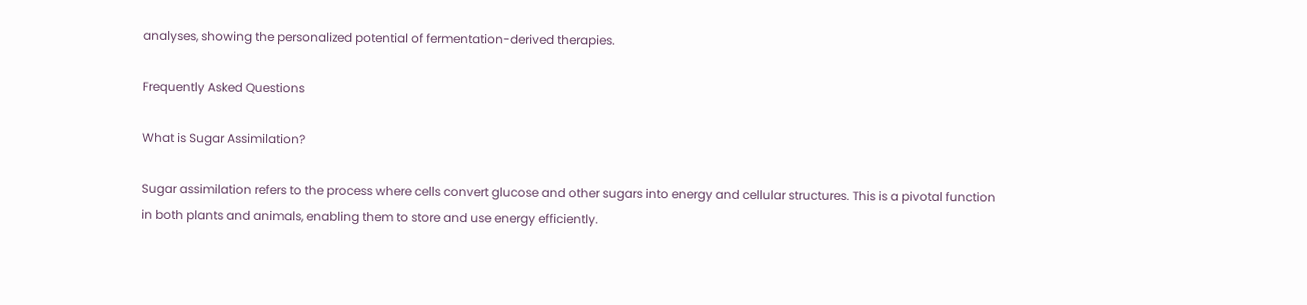analyses, showing the personalized potential of fermentation-derived therapies.

Frequently Asked Questions

What is Sugar Assimilation?

Sugar assimilation refers to the process where cells convert glucose and other sugars into energy and cellular structures. This is a pivotal function in both plants and animals, enabling them to store and use energy efficiently.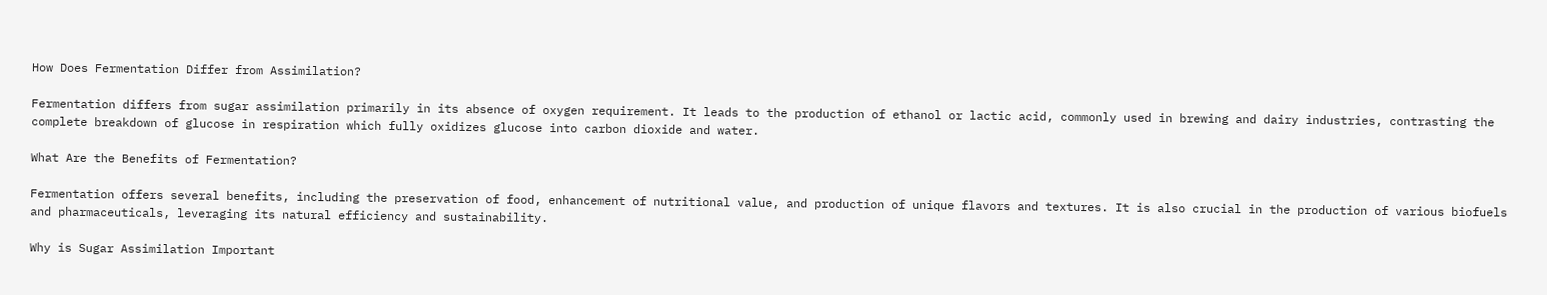How Does Fermentation Differ from Assimilation?

Fermentation differs from sugar assimilation primarily in its absence of oxygen requirement. It leads to the production of ethanol or lactic acid, commonly used in brewing and dairy industries, contrasting the complete breakdown of glucose in respiration which fully oxidizes glucose into carbon dioxide and water.

What Are the Benefits of Fermentation?

Fermentation offers several benefits, including the preservation of food, enhancement of nutritional value, and production of unique flavors and textures. It is also crucial in the production of various biofuels and pharmaceuticals, leveraging its natural efficiency and sustainability.

Why is Sugar Assimilation Important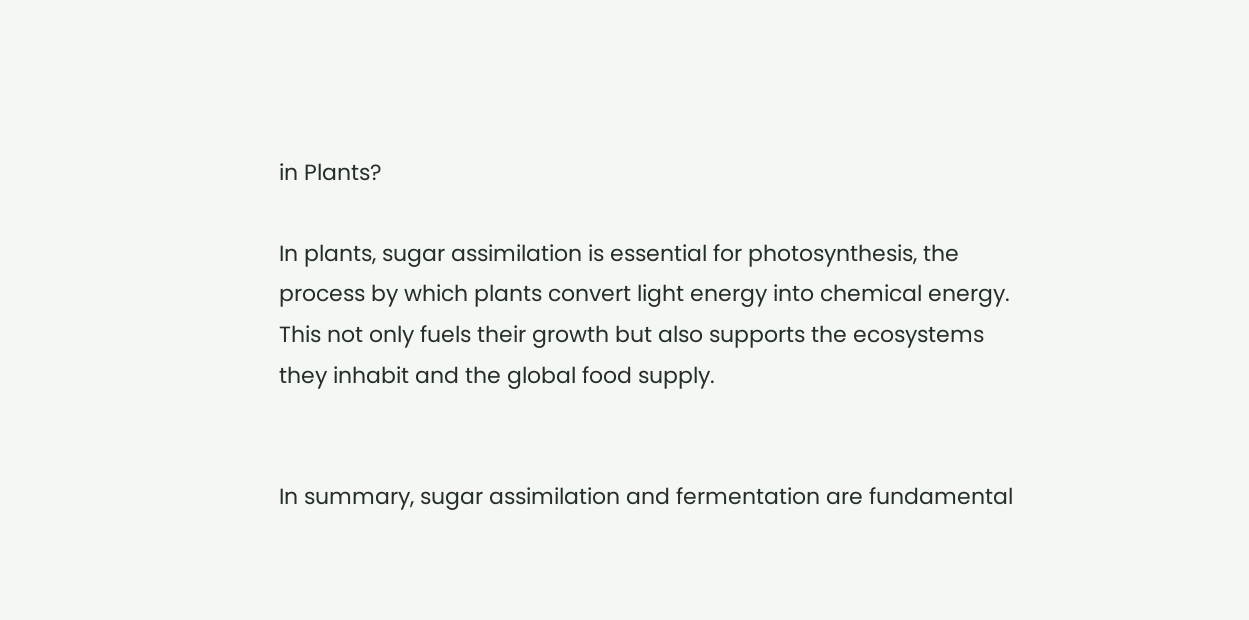in Plants?

In plants, sugar assimilation is essential for photosynthesis, the process by which plants convert light energy into chemical energy. This not only fuels their growth but also supports the ecosystems they inhabit and the global food supply.


In summary, sugar assimilation and fermentation are fundamental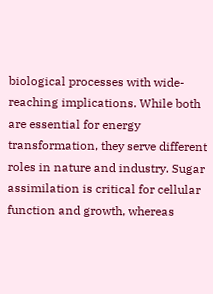biological processes with wide-reaching implications. While both are essential for energy transformation, they serve different roles in nature and industry. Sugar assimilation is critical for cellular function and growth, whereas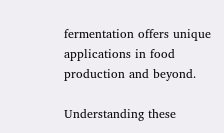fermentation offers unique applications in food production and beyond.

Understanding these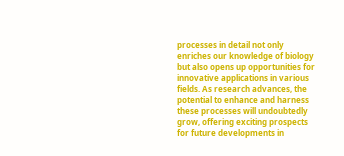processes in detail not only enriches our knowledge of biology but also opens up opportunities for innovative applications in various fields. As research advances, the potential to enhance and harness these processes will undoubtedly grow, offering exciting prospects for future developments in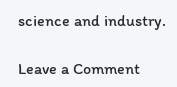science and industry.

Leave a Comment